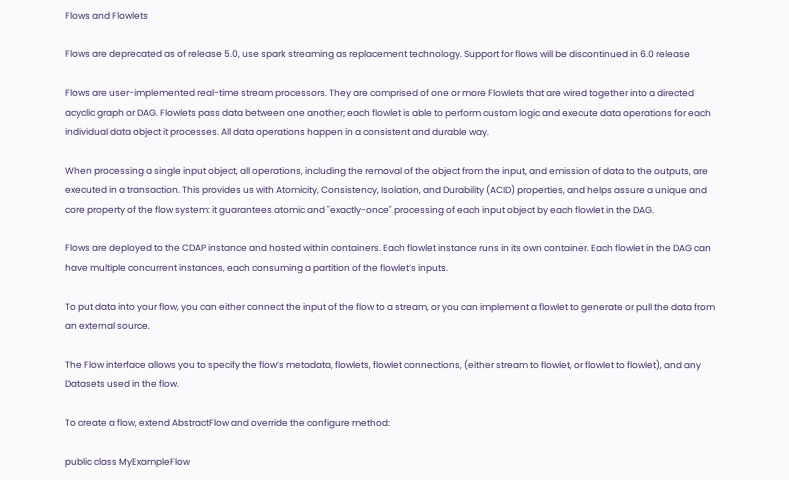Flows and Flowlets

Flows are deprecated as of release 5.0, use spark streaming as replacement technology. Support for flows will be discontinued in 6.0 release

Flows are user-implemented real-time stream processors. They are comprised of one or more Flowlets that are wired together into a directed acyclic graph or DAG. Flowlets pass data between one another; each flowlet is able to perform custom logic and execute data operations for each individual data object it processes. All data operations happen in a consistent and durable way.

When processing a single input object, all operations, including the removal of the object from the input, and emission of data to the outputs, are executed in a transaction. This provides us with Atomicity, Consistency, Isolation, and Durability (ACID) properties, and helps assure a unique and core property of the flow system: it guarantees atomic and "exactly-once" processing of each input object by each flowlet in the DAG.

Flows are deployed to the CDAP instance and hosted within containers. Each flowlet instance runs in its own container. Each flowlet in the DAG can have multiple concurrent instances, each consuming a partition of the flowlet’s inputs.

To put data into your flow, you can either connect the input of the flow to a stream, or you can implement a flowlet to generate or pull the data from an external source.

The Flow interface allows you to specify the flow’s metadata, flowlets, flowlet connections, (either stream to flowlet, or flowlet to flowlet), and any Datasets used in the flow.

To create a flow, extend AbstractFlow and override the configure method:

public class MyExampleFlow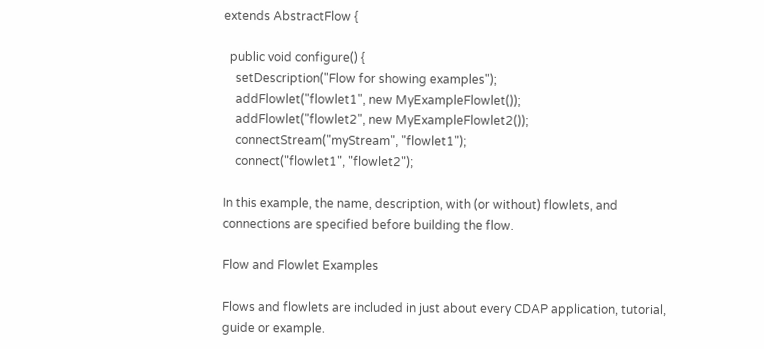extends AbstractFlow {

  public void configure() {
    setDescription("Flow for showing examples");
    addFlowlet("flowlet1", new MyExampleFlowlet());
    addFlowlet("flowlet2", new MyExampleFlowlet2());
    connectStream("myStream", "flowlet1");
    connect("flowlet1", "flowlet2");

In this example, the name, description, with (or without) flowlets, and connections are specified before building the flow.

Flow and Flowlet Examples

Flows and flowlets are included in just about every CDAP application, tutorial, guide or example.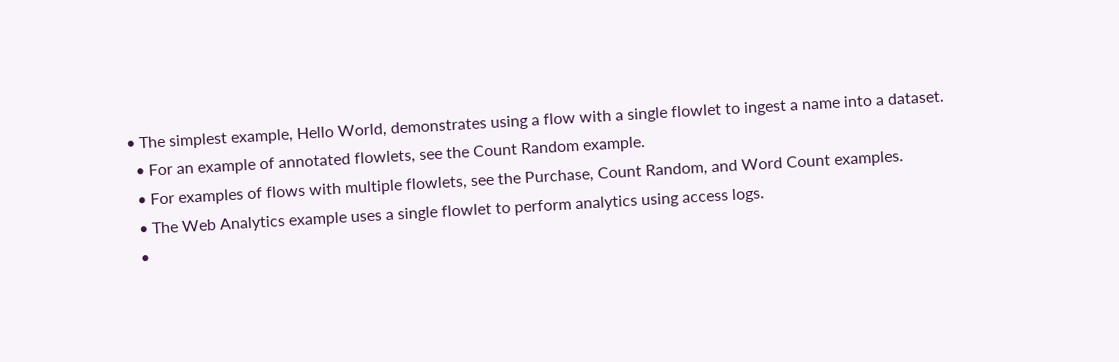• The simplest example, Hello World, demonstrates using a flow with a single flowlet to ingest a name into a dataset.
  • For an example of annotated flowlets, see the Count Random example.
  • For examples of flows with multiple flowlets, see the Purchase, Count Random, and Word Count examples.
  • The Web Analytics example uses a single flowlet to perform analytics using access logs.
  •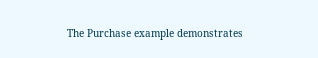The Purchase example demonstrates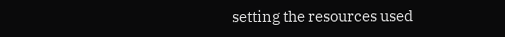setting the resources used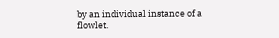by an individual instance of a flowlet.